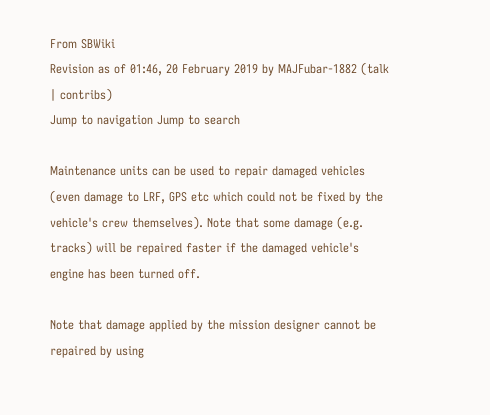From SBWiki
Revision as of 01:46, 20 February 2019 by MAJFubar-1882 (talk | contribs)
Jump to navigation Jump to search

Maintenance units can be used to repair damaged vehicles (even damage to LRF, GPS etc which could not be fixed by the vehicle's crew themselves). Note that some damage (e.g. tracks) will be repaired faster if the damaged vehicle's engine has been turned off.

Note that damage applied by the mission designer cannot be repaired by using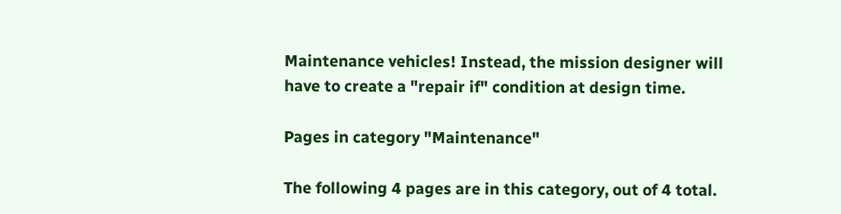Maintenance vehicles! Instead, the mission designer will have to create a "repair if" condition at design time.

Pages in category "Maintenance"

The following 4 pages are in this category, out of 4 total.